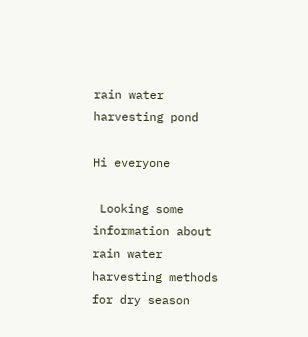rain water harvesting pond

Hi everyone

 Looking some information about rain water harvesting methods for dry season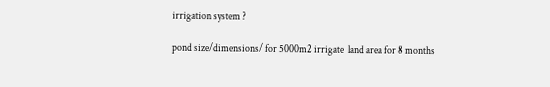irrigation system ?

pond size/dimensions/ for 5000m2 irrigate  land area for 8 months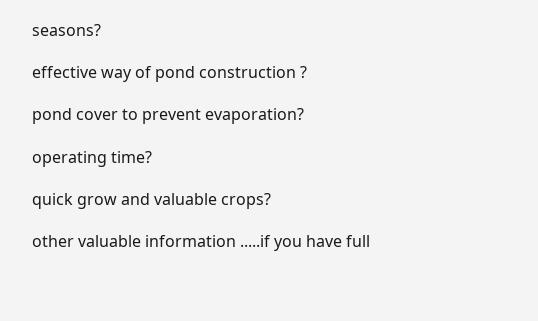seasons?

effective way of pond construction ?

pond cover to prevent evaporation?

operating time?

quick grow and valuable crops?

other valuable information .....if you have full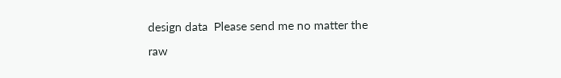design data  Please send me no matter the raw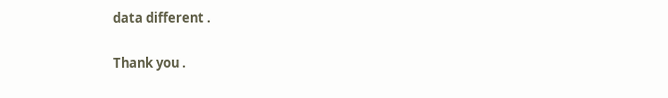data different .

Thank you .